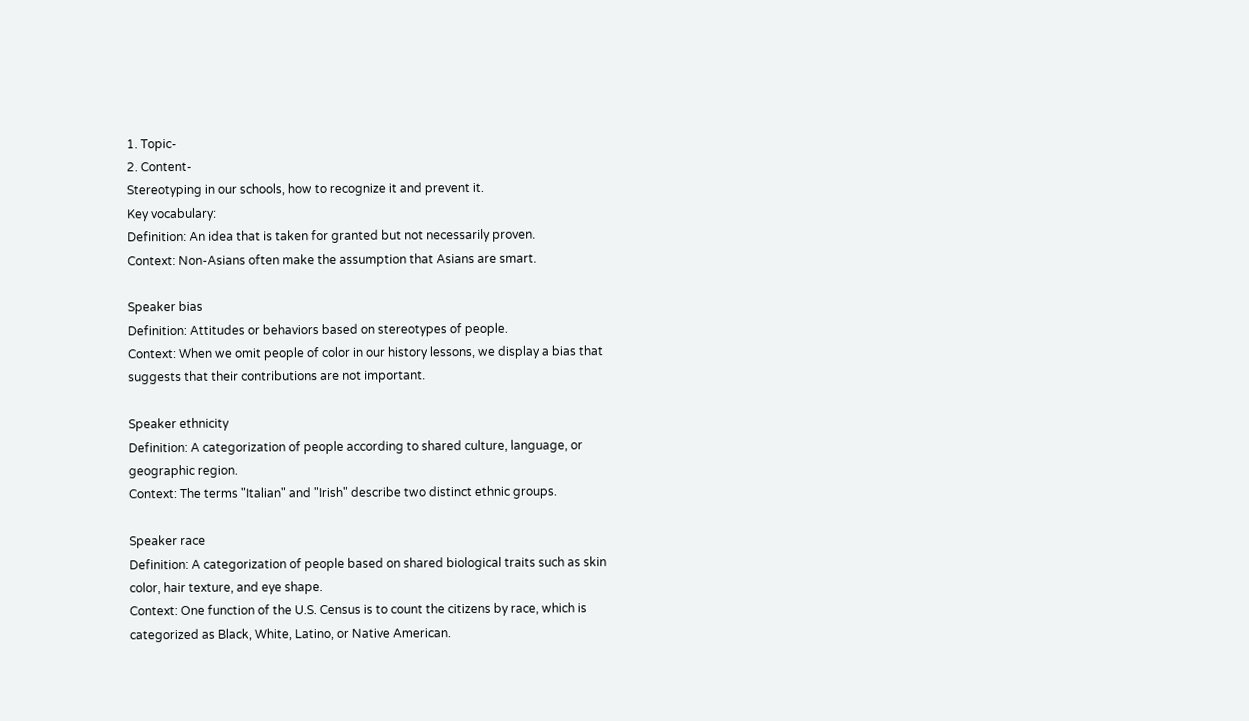1. Topic-
2. Content-
Stereotyping in our schools, how to recognize it and prevent it.
Key vocabulary:
Definition: An idea that is taken for granted but not necessarily proven.
Context: Non-Asians often make the assumption that Asians are smart.

Speaker bias
Definition: Attitudes or behaviors based on stereotypes of people.
Context: When we omit people of color in our history lessons, we display a bias that suggests that their contributions are not important.

Speaker ethnicity
Definition: A categorization of people according to shared culture, language, or geographic region.
Context: The terms "Italian" and "Irish" describe two distinct ethnic groups.

Speaker race
Definition: A categorization of people based on shared biological traits such as skin color, hair texture, and eye shape.
Context: One function of the U.S. Census is to count the citizens by race, which is categorized as Black, White, Latino, or Native American.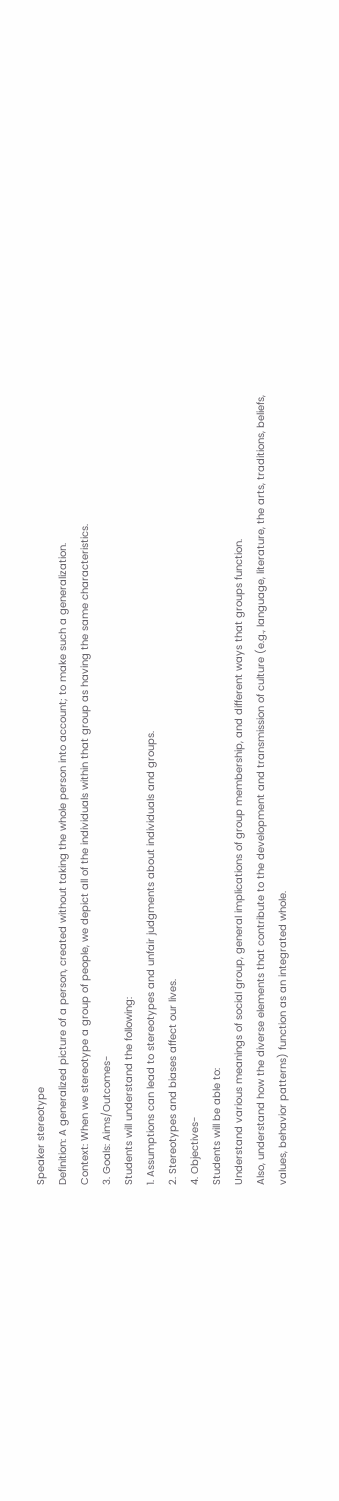Speaker stereotype
Definition: A generalized picture of a person, created without taking the whole person into account; to make such a generalization.
Context: When we stereotype a group of people, we depict all of the individuals within that group as having the same characteristics.
3. Goals: Aims/Outcomes-
Students will understand the following:
1. Assumptions can lead to stereotypes and unfair judgments about individuals and groups.
2. Stereotypes and biases affect our lives.
4. Objectives-
Students will be able to:
Understand various meanings of social group, general implications of group membership, and different ways that groups function.
Also, understand how the diverse elements that contribute to the development and transmission of culture (e.g., language, literature, the arts, traditions, beliefs, values, behavior patterns) function as an integrated whole.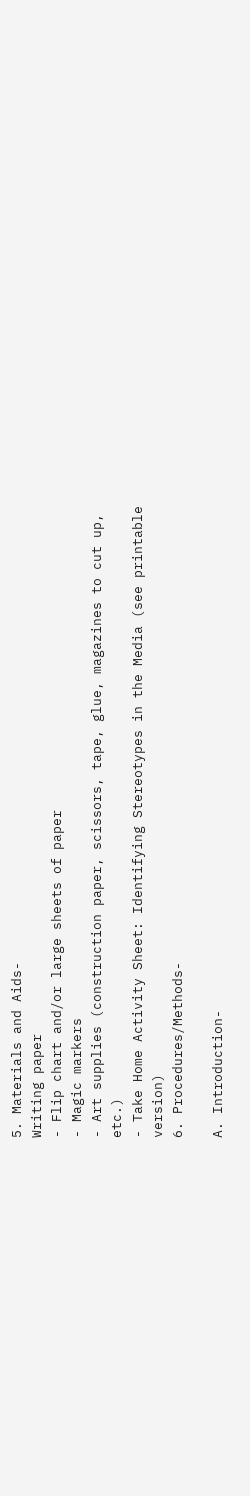5. Materials and Aids-
Writing paper
- Flip chart and/or large sheets of paper
- Magic markers
- Art supplies (construction paper, scissors, tape, glue, magazines to cut up, etc.)
- Take Home Activity Sheet: Identifying Stereotypes in the Media (see printable version)
6. Procedures/Methods-

A. Introduction-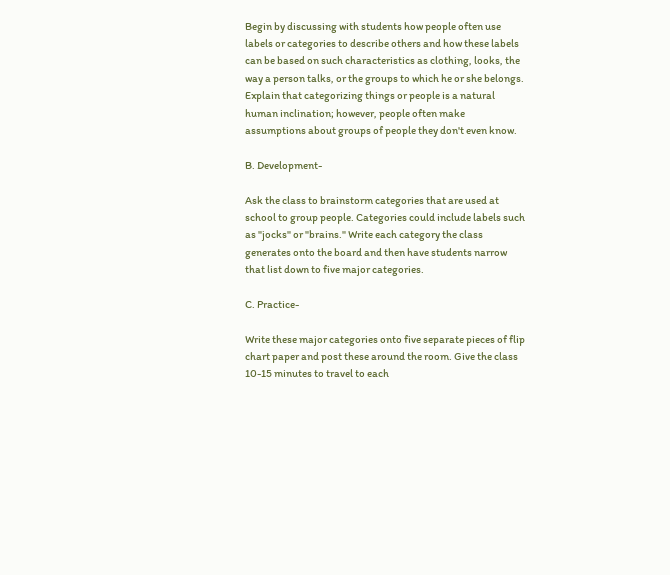Begin by discussing with students how people often use labels or categories to describe others and how these labels can be based on such characteristics as clothing, looks, the way a person talks, or the groups to which he or she belongs. Explain that categorizing things or people is a natural human inclination; however, people often make assumptions about groups of people they don't even know.

B. Development-

Ask the class to brainstorm categories that are used at school to group people. Categories could include labels such as "jocks" or "brains." Write each category the class generates onto the board and then have students narrow that list down to five major categories.

C. Practice-

Write these major categories onto five separate pieces of flip chart paper and post these around the room. Give the class 10-15 minutes to travel to each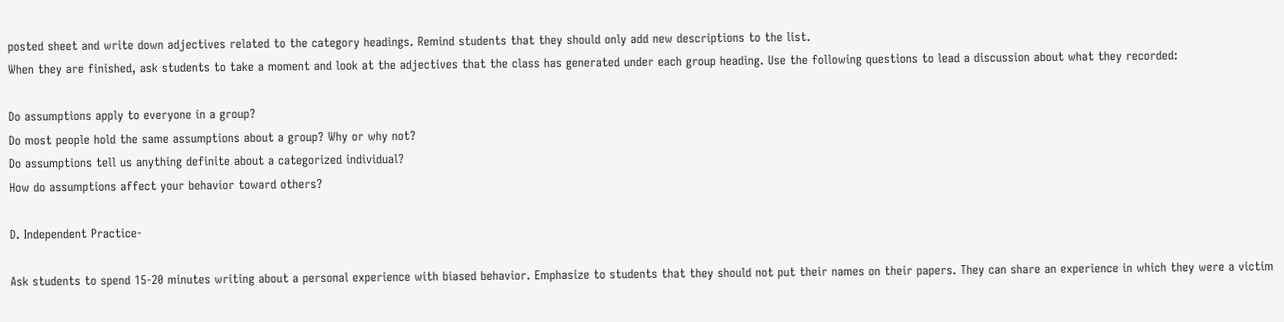posted sheet and write down adjectives related to the category headings. Remind students that they should only add new descriptions to the list.
When they are finished, ask students to take a moment and look at the adjectives that the class has generated under each group heading. Use the following questions to lead a discussion about what they recorded:

Do assumptions apply to everyone in a group?
Do most people hold the same assumptions about a group? Why or why not?
Do assumptions tell us anything definite about a categorized individual?
How do assumptions affect your behavior toward others?

D. Independent Practice-

Ask students to spend 15-20 minutes writing about a personal experience with biased behavior. Emphasize to students that they should not put their names on their papers. They can share an experience in which they were a victim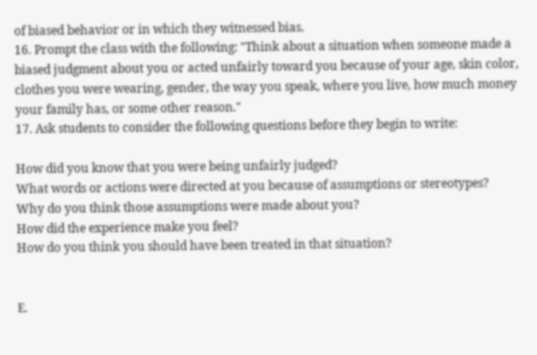of biased behavior or in which they witnessed bias.
16. Prompt the class with the following: "Think about a situation when someone made a biased judgment about you or acted unfairly toward you because of your age, skin color, clothes you were wearing, gender, the way you speak, where you live, how much money your family has, or some other reason."
17. Ask students to consider the following questions before they begin to write:

How did you know that you were being unfairly judged?
What words or actions were directed at you because of assumptions or stereotypes?
Why do you think those assumptions were made about you?
How did the experience make you feel?
How do you think you should have been treated in that situation?


E.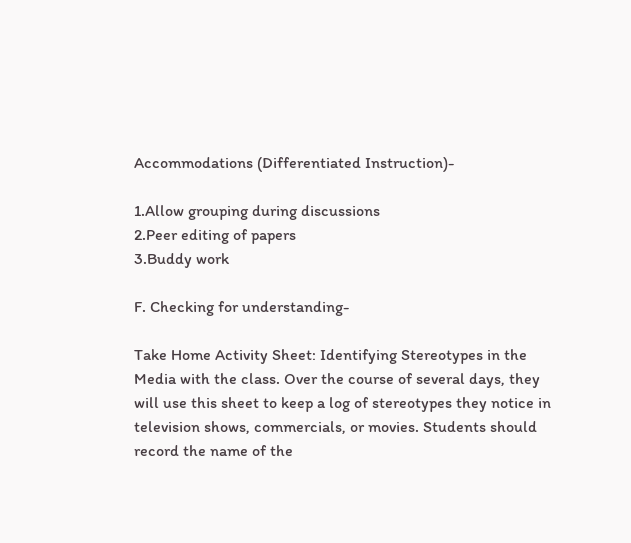Accommodations (Differentiated Instruction)-

1.Allow grouping during discussions
2.Peer editing of papers
3.Buddy work

F. Checking for understanding-

Take Home Activity Sheet: Identifying Stereotypes in the Media with the class. Over the course of several days, they will use this sheet to keep a log of stereotypes they notice in television shows, commercials, or movies. Students should record the name of the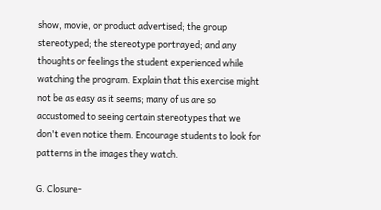show, movie, or product advertised; the group stereotyped; the stereotype portrayed; and any thoughts or feelings the student experienced while watching the program. Explain that this exercise might not be as easy as it seems; many of us are so accustomed to seeing certain stereotypes that we don't even notice them. Encourage students to look for patterns in the images they watch.

G. Closure-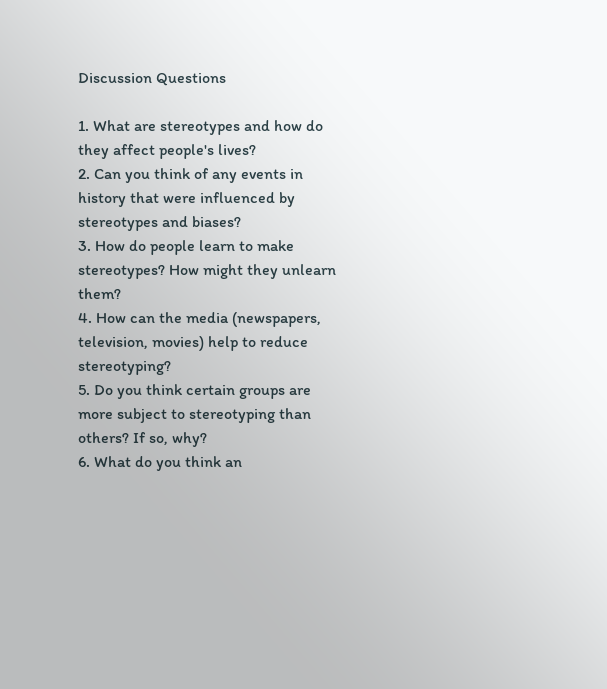Discussion Questions

1. What are stereotypes and how do they affect people's lives?
2. Can you think of any events in history that were influenced by stereotypes and biases?
3. How do people learn to make stereotypes? How might they unlearn them?
4. How can the media (newspapers, television, movies) help to reduce stereotyping?
5. Do you think certain groups are more subject to stereotyping than others? If so, why?
6. What do you think an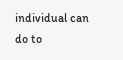individual can do to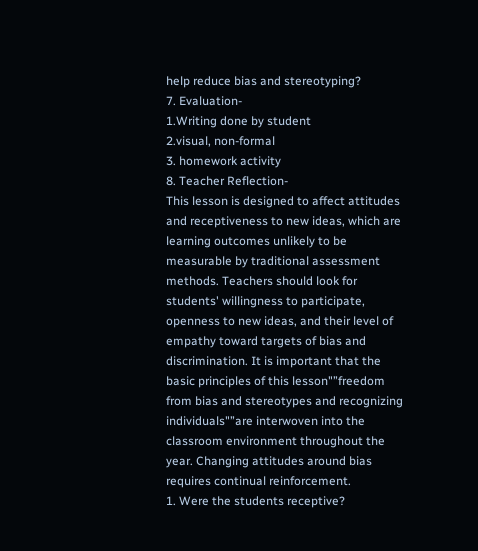help reduce bias and stereotyping?
7. Evaluation-
1.Writing done by student
2.visual, non-formal
3. homework activity
8. Teacher Reflection-
This lesson is designed to affect attitudes and receptiveness to new ideas, which are learning outcomes unlikely to be measurable by traditional assessment methods. Teachers should look for students' willingness to participate, openness to new ideas, and their level of empathy toward targets of bias and discrimination. It is important that the basic principles of this lesson"”freedom from bias and stereotypes and recognizing individuals"”are interwoven into the classroom environment throughout the year. Changing attitudes around bias requires continual reinforcement.
1. Were the students receptive?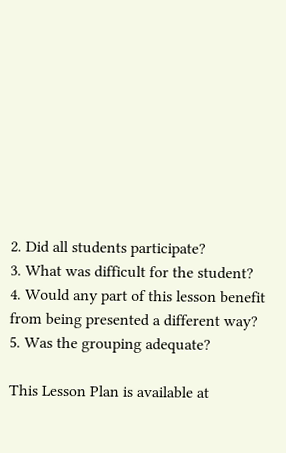2. Did all students participate?
3. What was difficult for the student?
4. Would any part of this lesson benefit from being presented a different way?
5. Was the grouping adequate?

This Lesson Plan is available at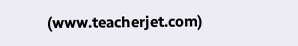(www.teacherjet.com)